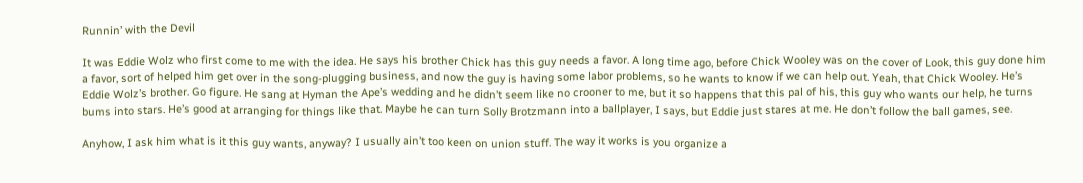Runnin’ with the Devil

It was Eddie Wolz who first come to me with the idea. He says his brother Chick has this guy needs a favor. A long time ago, before Chick Wooley was on the cover of Look, this guy done him a favor, sort of helped him get over in the song-plugging business, and now the guy is having some labor problems, so he wants to know if we can help out. Yeah, that Chick Wooley. He’s Eddie Wolz’s brother. Go figure. He sang at Hyman the Ape’s wedding and he didn’t seem like no crooner to me, but it so happens that this pal of his, this guy who wants our help, he turns bums into stars. He’s good at arranging for things like that. Maybe he can turn Solly Brotzmann into a ballplayer, I says, but Eddie just stares at me. He don’t follow the ball games, see.

Anyhow, I ask him what is it this guy wants, anyway? I usually ain’t too keen on union stuff. The way it works is you organize a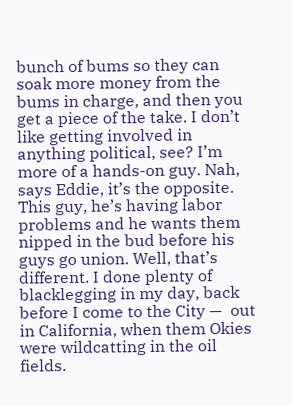bunch of bums so they can soak more money from the bums in charge, and then you get a piece of the take. I don’t like getting involved in anything political, see? I’m more of a hands-on guy. Nah, says Eddie, it’s the opposite. This guy, he’s having labor problems and he wants them nipped in the bud before his guys go union. Well, that’s different. I done plenty of blacklegging in my day, back before I come to the City —  out in California, when them Okies were wildcatting in the oil fields.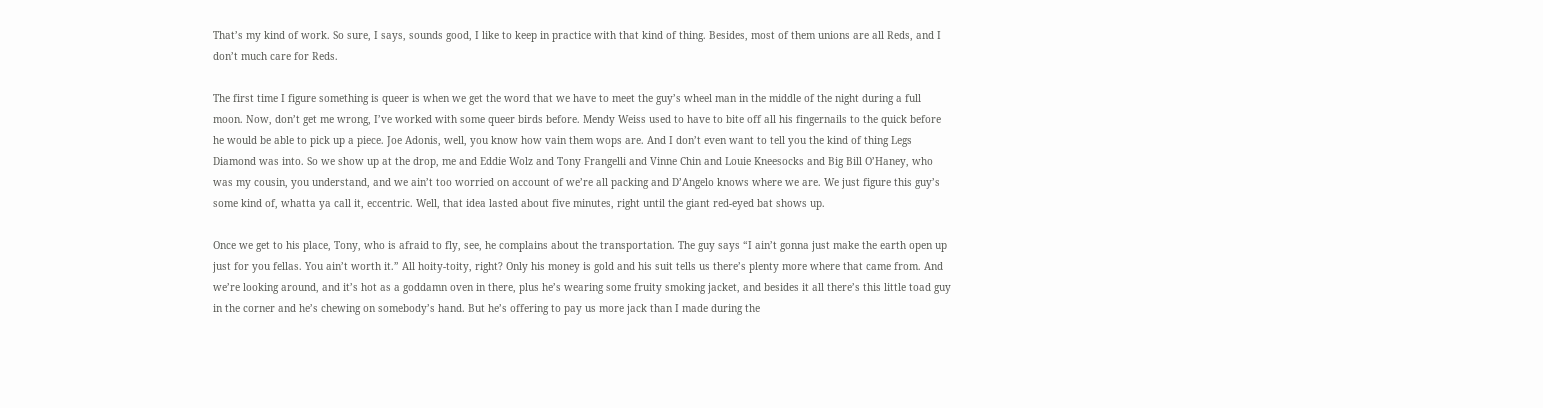That’s my kind of work. So sure, I says, sounds good, I like to keep in practice with that kind of thing. Besides, most of them unions are all Reds, and I don’t much care for Reds.

The first time I figure something is queer is when we get the word that we have to meet the guy’s wheel man in the middle of the night during a full moon. Now, don’t get me wrong, I’ve worked with some queer birds before. Mendy Weiss used to have to bite off all his fingernails to the quick before he would be able to pick up a piece. Joe Adonis, well, you know how vain them wops are. And I don’t even want to tell you the kind of thing Legs Diamond was into. So we show up at the drop, me and Eddie Wolz and Tony Frangelli and Vinne Chin and Louie Kneesocks and Big Bill O’Haney, who was my cousin, you understand, and we ain’t too worried on account of we’re all packing and D’Angelo knows where we are. We just figure this guy’s some kind of, whatta ya call it, eccentric. Well, that idea lasted about five minutes, right until the giant red-eyed bat shows up.

Once we get to his place, Tony, who is afraid to fly, see, he complains about the transportation. The guy says “I ain’t gonna just make the earth open up just for you fellas. You ain’t worth it.” All hoity-toity, right? Only his money is gold and his suit tells us there’s plenty more where that came from. And we’re looking around, and it’s hot as a goddamn oven in there, plus he’s wearing some fruity smoking jacket, and besides it all there’s this little toad guy in the corner and he’s chewing on somebody’s hand. But he’s offering to pay us more jack than I made during the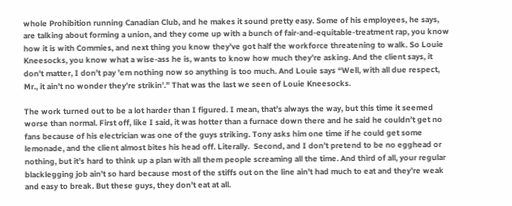whole Prohibition running Canadian Club, and he makes it sound pretty easy. Some of his employees, he says, are talking about forming a union, and they come up with a bunch of fair-and-equitable-treatment rap, you know how it is with Commies, and next thing you know they’ve got half the workforce threatening to walk. So Louie Kneesocks, you know what a wise-ass he is, wants to know how much they’re asking. And the client says, it don’t matter, I don’t pay ’em nothing now so anything is too much. And Louie says “Well, with all due respect, Mr., it ain’t no wonder they’re strikin’.” That was the last we seen of Louie Kneesocks.

The work turned out to be a lot harder than I figured. I mean, that’s always the way, but this time it seemed worse than normal. First off, like I said, it was hotter than a furnace down there and he said he couldn’t get no fans because of his electrician was one of the guys striking. Tony asks him one time if he could get some lemonade, and the client almost bites his head off. Literally.  Second, and I don’t pretend to be no egghead or nothing, but it’s hard to think up a plan with all them people screaming all the time. And third of all, your regular blacklegging job ain’t so hard because most of the stiffs out on the line ain’t had much to eat and they’re weak and easy to break. But these guys, they don’t eat at all.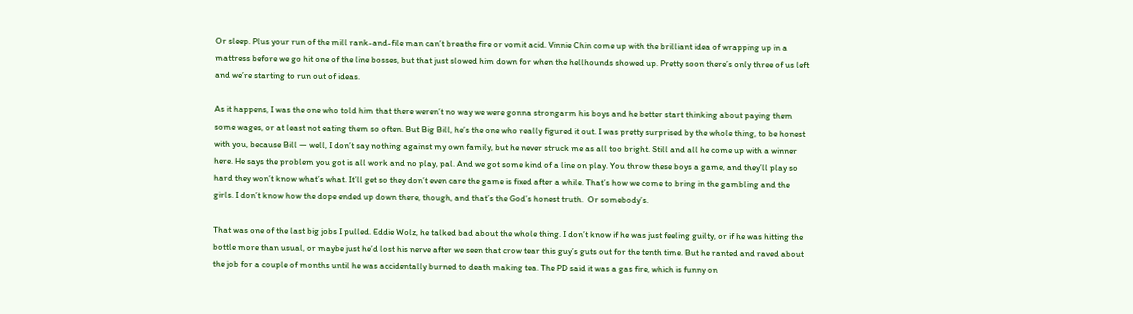Or sleep. Plus your run of the mill rank-and-file man can’t breathe fire or vomit acid. Vinnie Chin come up with the brilliant idea of wrapping up in a mattress before we go hit one of the line bosses, but that just slowed him down for when the hellhounds showed up. Pretty soon there’s only three of us left and we’re starting to run out of ideas.

As it happens, I was the one who told him that there weren’t no way we were gonna strongarm his boys and he better start thinking about paying them some wages, or at least not eating them so often. But Big Bill, he’s the one who really figured it out. I was pretty surprised by the whole thing, to be honest with you, because Bill — well, I don’t say nothing against my own family, but he never struck me as all too bright. Still and all he come up with a winner here. He says the problem you got is all work and no play, pal. And we got some kind of a line on play. You throw these boys a game, and they’ll play so hard they won’t know what’s what. It’ll get so they don’t even care the game is fixed after a while. That’s how we come to bring in the gambling and the girls. I don’t know how the dope ended up down there, though, and that’s the God’s honest truth.  Or somebody’s.

That was one of the last big jobs I pulled. Eddie Wolz, he talked bad about the whole thing. I don’t know if he was just feeling guilty, or if he was hitting the bottle more than usual, or maybe just he’d lost his nerve after we seen that crow tear this guy’s guts out for the tenth time. But he ranted and raved about the job for a couple of months until he was accidentally burned to death making tea. The PD said it was a gas fire, which is funny on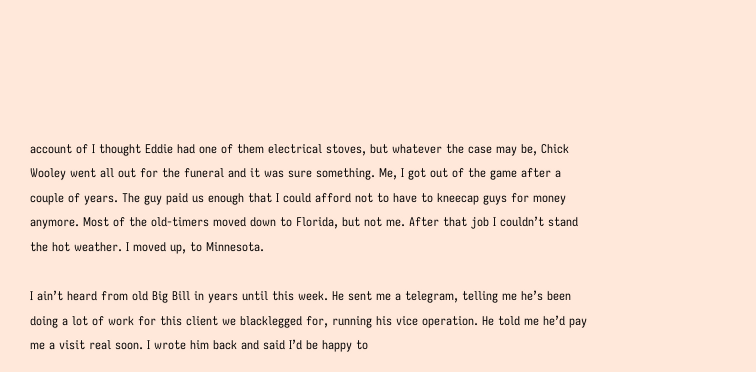account of I thought Eddie had one of them electrical stoves, but whatever the case may be, Chick Wooley went all out for the funeral and it was sure something. Me, I got out of the game after a couple of years. The guy paid us enough that I could afford not to have to kneecap guys for money anymore. Most of the old-timers moved down to Florida, but not me. After that job I couldn’t stand the hot weather. I moved up, to Minnesota.

I ain’t heard from old Big Bill in years until this week. He sent me a telegram, telling me he’s been doing a lot of work for this client we blacklegged for, running his vice operation. He told me he’d pay me a visit real soon. I wrote him back and said I’d be happy to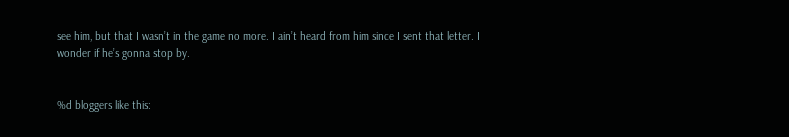see him, but that I wasn’t in the game no more. I ain’t heard from him since I sent that letter. I wonder if he’s gonna stop by.


%d bloggers like this: